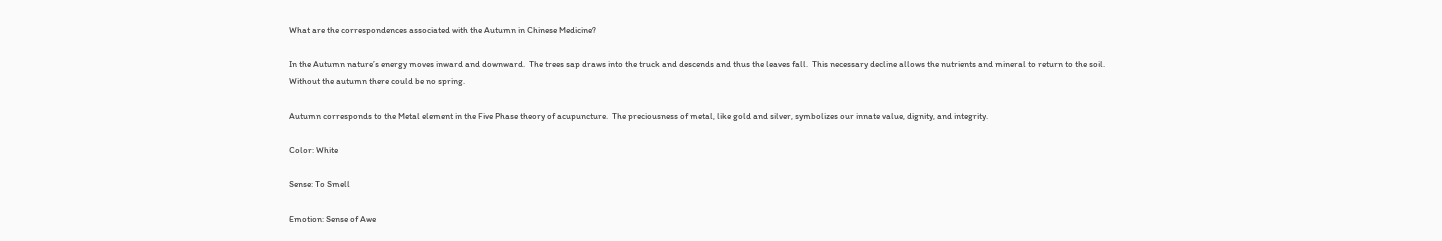What are the correspondences associated with the Autumn in Chinese Medicine?

In the Autumn nature’s energy moves inward and downward.  The trees sap draws into the truck and descends and thus the leaves fall.  This necessary decline allows the nutrients and mineral to return to the soil.  Without the autumn there could be no spring.

Autumn corresponds to the Metal element in the Five Phase theory of acupuncture.  The preciousness of metal, like gold and silver, symbolizes our innate value, dignity, and integrity.

Color: White

Sense: To Smell

Emotion: Sense of Awe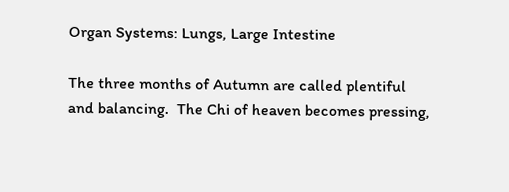Organ Systems: Lungs, Large Intestine

The three months of Autumn are called plentiful and balancing.  The Chi of heaven becomes pressing,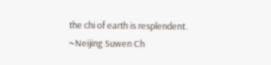the chi of earth is resplendent. ~Neijing Suwen Ch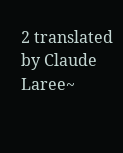2 translated by Claude Laree~